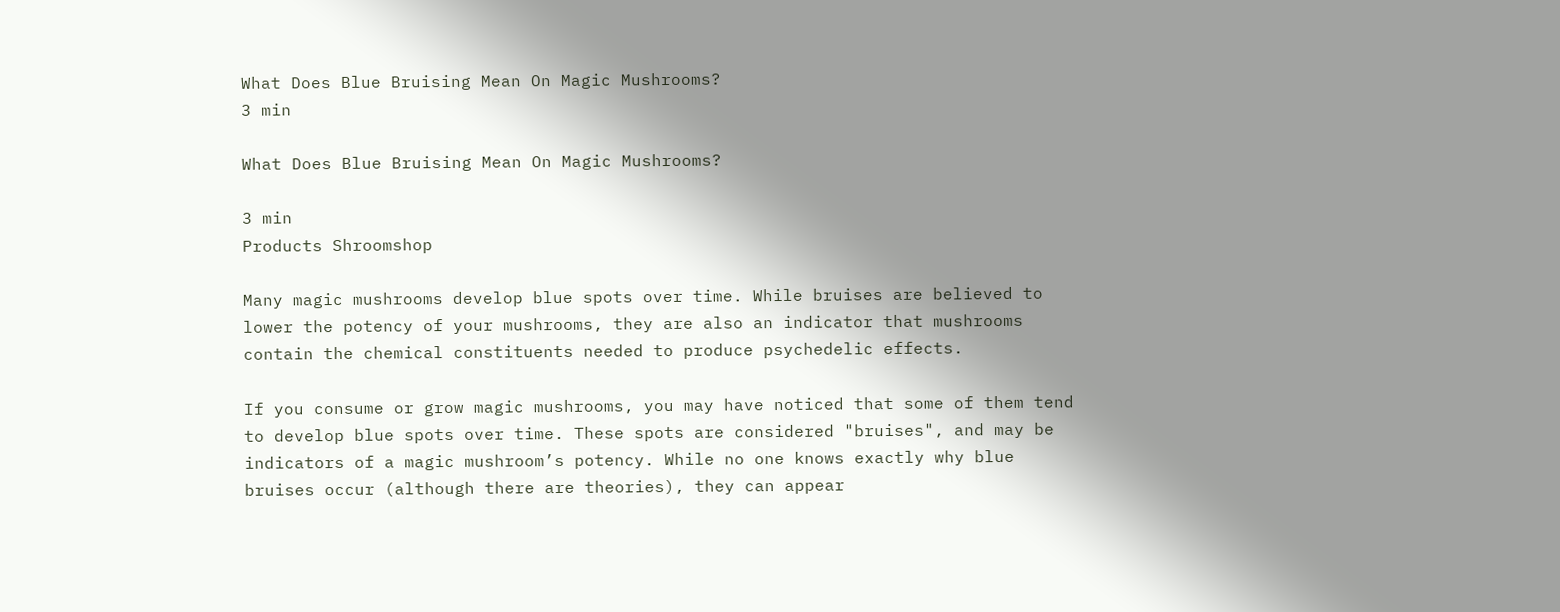What Does Blue Bruising Mean On Magic Mushrooms?
3 min

What Does Blue Bruising Mean On Magic Mushrooms?

3 min
Products Shroomshop

Many magic mushrooms develop blue spots over time. While bruises are believed to lower the potency of your mushrooms, they are also an indicator that mushrooms contain the chemical constituents needed to produce psychedelic effects.

If you consume or grow magic mushrooms, you may have noticed that some of them tend to develop blue spots over time. These spots are considered "bruises", and may be indicators of a magic mushroom’s potency. While no one knows exactly why blue bruises occur (although there are theories), they can appear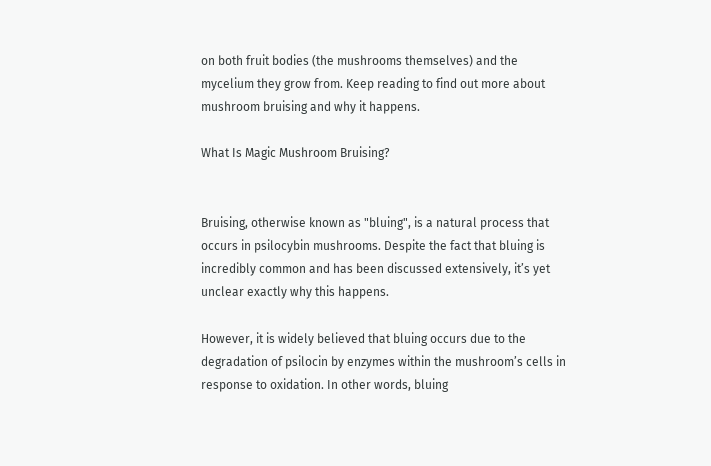on both fruit bodies (the mushrooms themselves) and the mycelium they grow from. Keep reading to find out more about mushroom bruising and why it happens.

What Is Magic Mushroom Bruising?


Bruising, otherwise known as "bluing", is a natural process that occurs in psilocybin mushrooms. Despite the fact that bluing is incredibly common and has been discussed extensively, it’s yet unclear exactly why this happens.

However, it is widely believed that bluing occurs due to the degradation of psilocin by enzymes within the mushroom’s cells in response to oxidation. In other words, bluing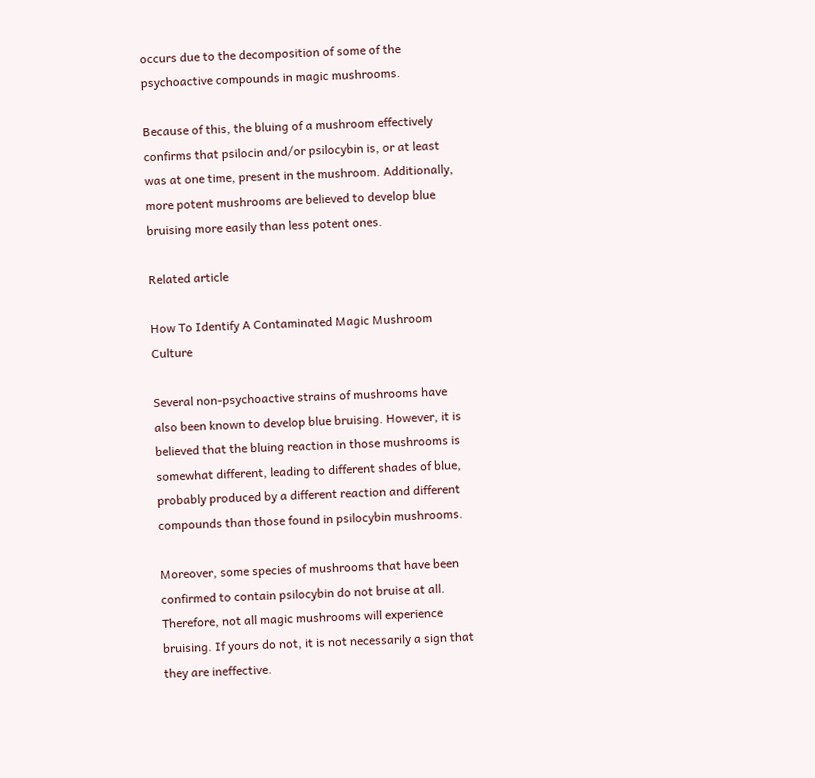occurs due to the decomposition of some of the psychoactive compounds in magic mushrooms.

Because of this, the bluing of a mushroom effectively confirms that psilocin and/or psilocybin is, or at least was at one time, present in the mushroom. Additionally, more potent mushrooms are believed to develop blue bruising more easily than less potent ones.

Related article

How To Identify A Contaminated Magic Mushroom Culture

Several non-psychoactive strains of mushrooms have also been known to develop blue bruising. However, it is believed that the bluing reaction in those mushrooms is somewhat different, leading to different shades of blue, probably produced by a different reaction and different compounds than those found in psilocybin mushrooms.

Moreover, some species of mushrooms that have been confirmed to contain psilocybin do not bruise at all. Therefore, not all magic mushrooms will experience bruising. If yours do not, it is not necessarily a sign that they are ineffective.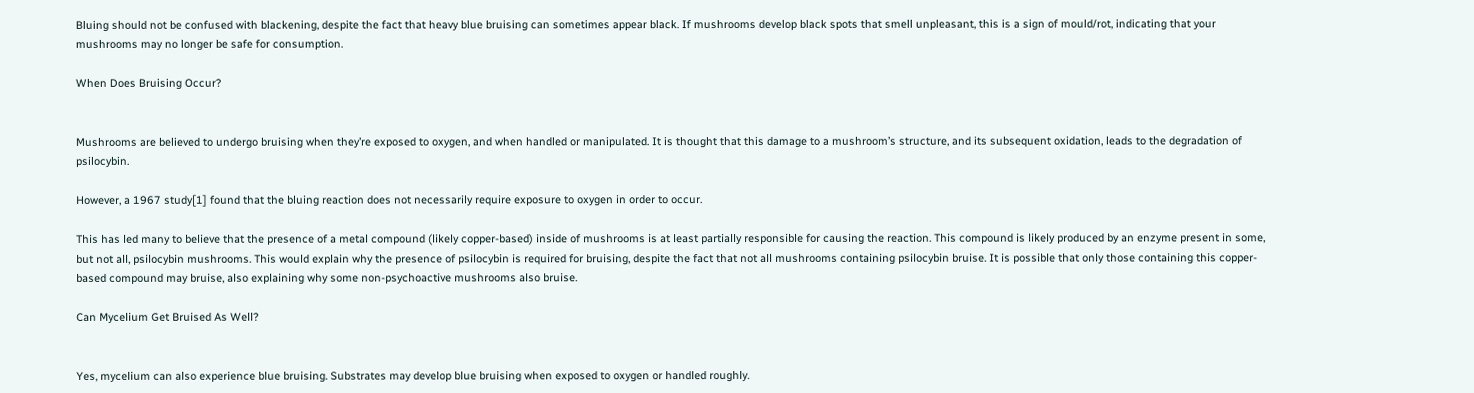Bluing should not be confused with blackening, despite the fact that heavy blue bruising can sometimes appear black. If mushrooms develop black spots that smell unpleasant, this is a sign of mould/rot, indicating that your mushrooms may no longer be safe for consumption.

When Does Bruising Occur?


Mushrooms are believed to undergo bruising when they’re exposed to oxygen, and when handled or manipulated. It is thought that this damage to a mushroom’s structure, and its subsequent oxidation, leads to the degradation of psilocybin.

However, a 1967 study[1] found that the bluing reaction does not necessarily require exposure to oxygen in order to occur.

This has led many to believe that the presence of a metal compound (likely copper-based) inside of mushrooms is at least partially responsible for causing the reaction. This compound is likely produced by an enzyme present in some, but not all, psilocybin mushrooms. This would explain why the presence of psilocybin is required for bruising, despite the fact that not all mushrooms containing psilocybin bruise. It is possible that only those containing this copper-based compound may bruise, also explaining why some non-psychoactive mushrooms also bruise.

Can Mycelium Get Bruised As Well?


Yes, mycelium can also experience blue bruising. Substrates may develop blue bruising when exposed to oxygen or handled roughly.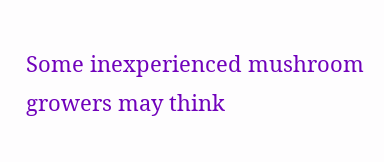Some inexperienced mushroom growers may think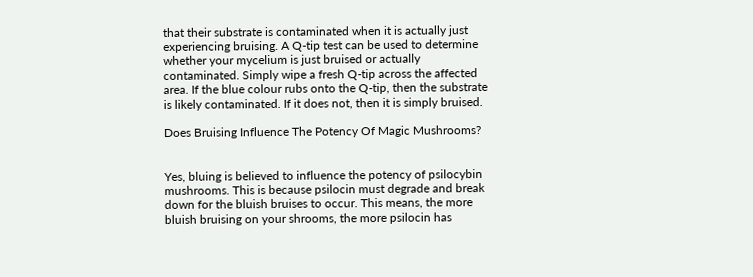that their substrate is contaminated when it is actually just experiencing bruising. A Q-tip test can be used to determine whether your mycelium is just bruised or actually contaminated. Simply wipe a fresh Q-tip across the affected area. If the blue colour rubs onto the Q-tip, then the substrate is likely contaminated. If it does not, then it is simply bruised.

Does Bruising Influence The Potency Of Magic Mushrooms?


Yes, bluing is believed to influence the potency of psilocybin mushrooms. This is because psilocin must degrade and break down for the bluish bruises to occur. This means, the more bluish bruising on your shrooms, the more psilocin has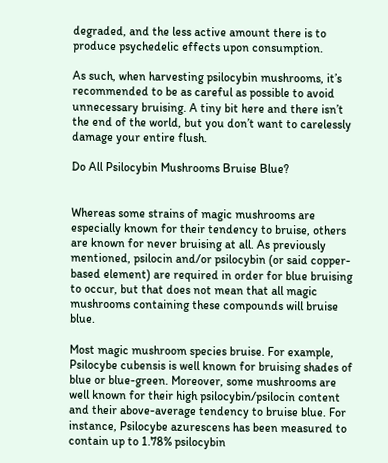degraded, and the less active amount there is to produce psychedelic effects upon consumption.

As such, when harvesting psilocybin mushrooms, it’s recommended to be as careful as possible to avoid unnecessary bruising. A tiny bit here and there isn’t the end of the world, but you don’t want to carelessly damage your entire flush.

Do All Psilocybin Mushrooms Bruise Blue?


Whereas some strains of magic mushrooms are especially known for their tendency to bruise, others are known for never bruising at all. As previously mentioned, psilocin and/or psilocybin (or said copper-based element) are required in order for blue bruising to occur, but that does not mean that all magic mushrooms containing these compounds will bruise blue.

Most magic mushroom species bruise. For example, Psilocybe cubensis is well known for bruising shades of blue or blue-green. Moreover, some mushrooms are well known for their high psilocybin/psilocin content and their above-average tendency to bruise blue. For instance, Psilocybe azurescens has been measured to contain up to 1.78% psilocybin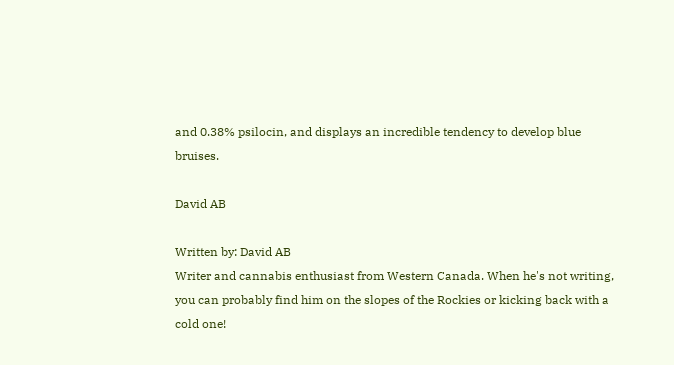and 0.38% psilocin, and displays an incredible tendency to develop blue bruises.

David AB

Written by: David AB
Writer and cannabis enthusiast from Western Canada. When he's not writing, you can probably find him on the slopes of the Rockies or kicking back with a cold one!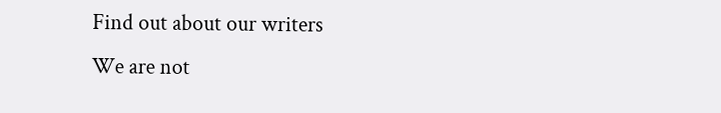Find out about our writers
We are not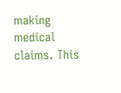making medical claims. This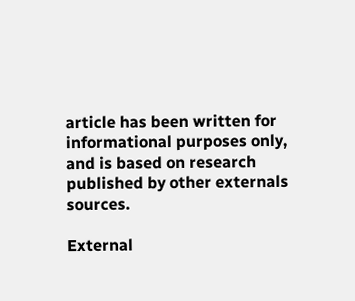article has been written for informational purposes only, and is based on research published by other externals sources.

External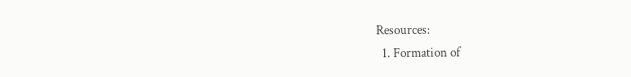Resources:
  1. Formation of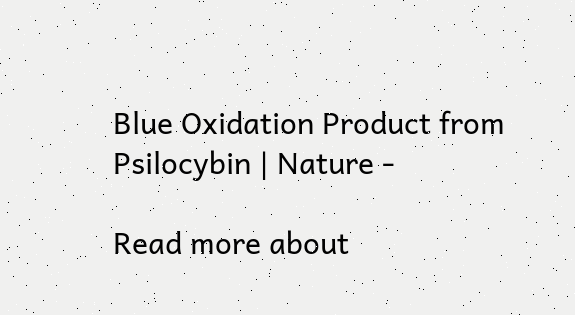Blue Oxidation Product from Psilocybin | Nature -

Read more about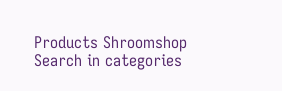Products Shroomshop
Search in categories